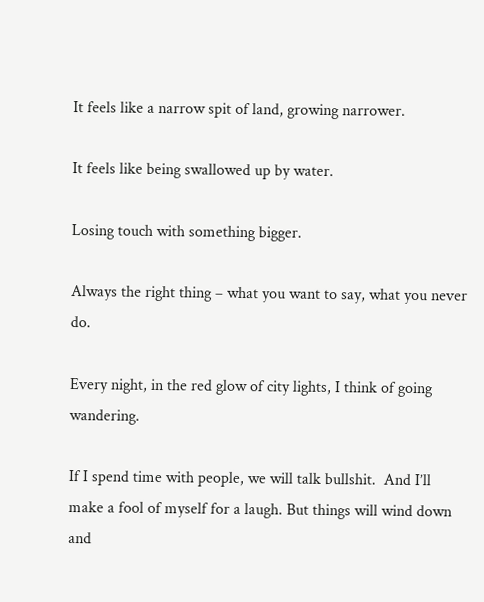It feels like a narrow spit of land, growing narrower.

It feels like being swallowed up by water.

Losing touch with something bigger.

Always the right thing – what you want to say, what you never do.

Every night, in the red glow of city lights, I think of going wandering.

If I spend time with people, we will talk bullshit.  And I’ll make a fool of myself for a laugh. But things will wind down and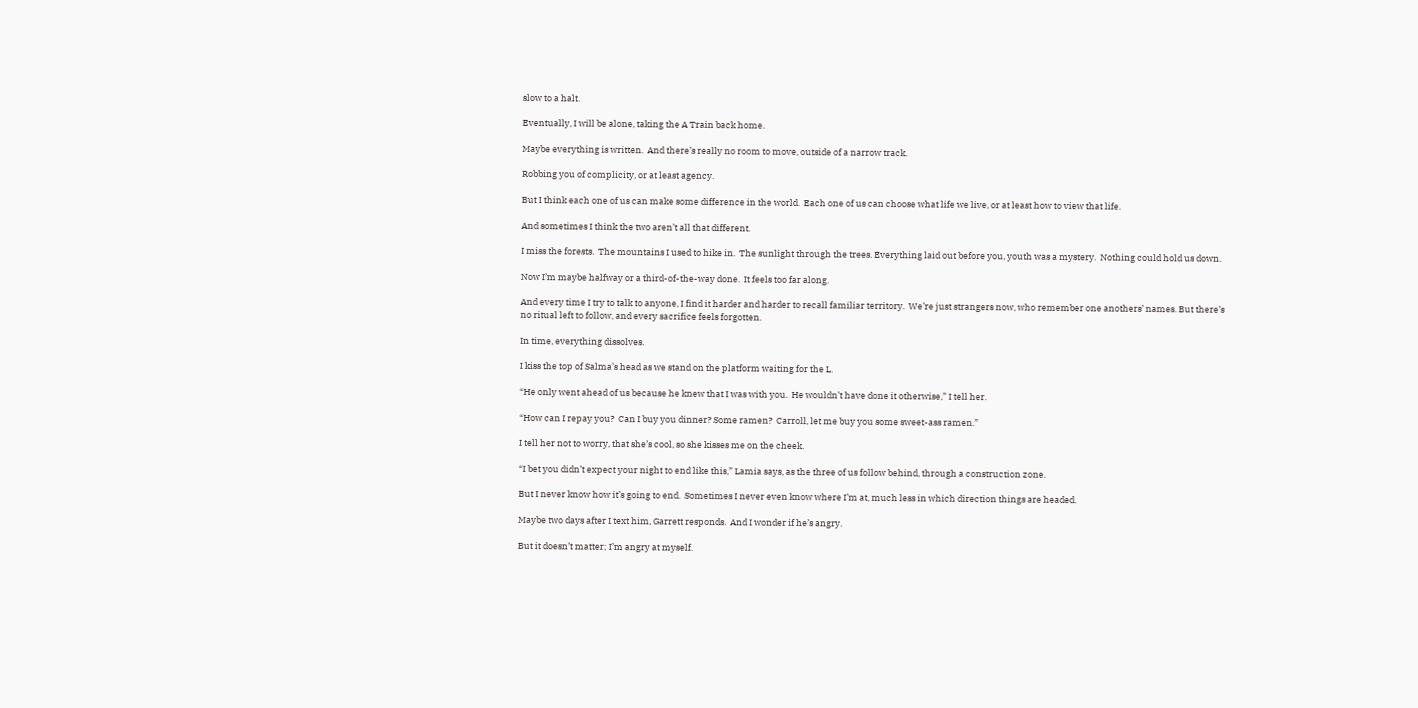slow to a halt.

Eventually, I will be alone, taking the A Train back home.

Maybe everything is written.  And there’s really no room to move, outside of a narrow track.

Robbing you of complicity, or at least agency.

But I think each one of us can make some difference in the world.  Each one of us can choose what life we live, or at least how to view that life.

And sometimes I think the two aren’t all that different.

I miss the forests.  The mountains I used to hike in.  The sunlight through the trees. Everything laid out before you, youth was a mystery.  Nothing could hold us down.

Now I’m maybe halfway or a third-of-the-way done.  It feels too far along.

And every time I try to talk to anyone, I find it harder and harder to recall familiar territory.  We’re just strangers now, who remember one anothers’ names. But there’s no ritual left to follow, and every sacrifice feels forgotten.

In time, everything dissolves.

I kiss the top of Salma’s head as we stand on the platform waiting for the L.

“He only went ahead of us because he knew that I was with you.  He wouldn’t have done it otherwise,” I tell her.

“How can I repay you?  Can I buy you dinner? Some ramen?  Carroll, let me buy you some sweet-ass ramen.”

I tell her not to worry, that she’s cool, so she kisses me on the cheek.

“I bet you didn’t expect your night to end like this,” Lamia says, as the three of us follow behind, through a construction zone.

But I never know how it’s going to end.  Sometimes I never even know where I’m at, much less in which direction things are headed.

Maybe two days after I text him, Garrett responds.  And I wonder if he’s angry.

But it doesn’t matter; I’m angry at myself.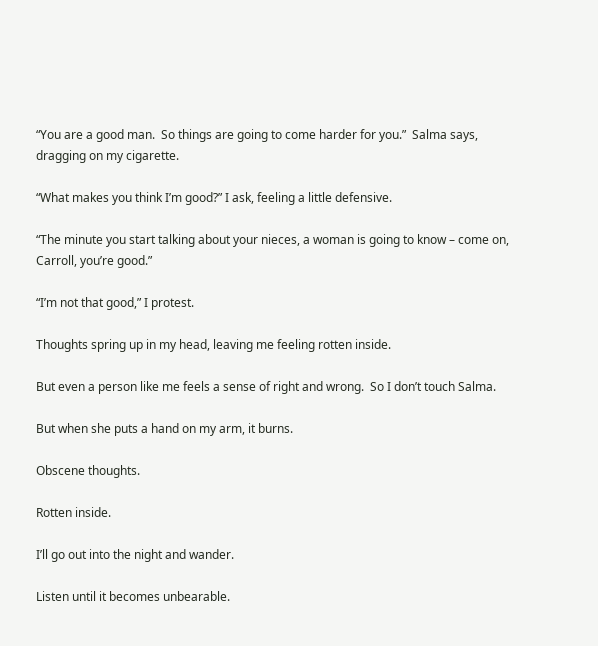“You are a good man.  So things are going to come harder for you.”  Salma says, dragging on my cigarette.

“What makes you think I’m good?” I ask, feeling a little defensive.

“The minute you start talking about your nieces, a woman is going to know – come on, Carroll, you’re good.”

“I’m not that good,” I protest.

Thoughts spring up in my head, leaving me feeling rotten inside.

But even a person like me feels a sense of right and wrong.  So I don’t touch Salma.

But when she puts a hand on my arm, it burns.

Obscene thoughts.

Rotten inside.

I’ll go out into the night and wander.

Listen until it becomes unbearable.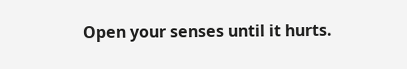Open your senses until it hurts.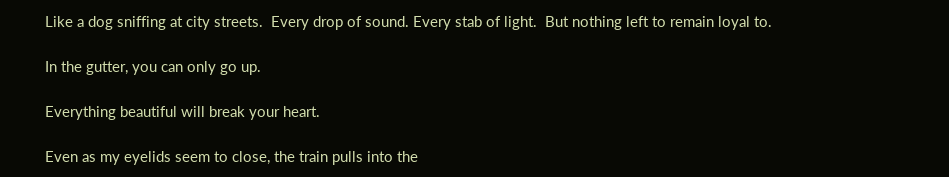Like a dog sniffing at city streets.  Every drop of sound. Every stab of light.  But nothing left to remain loyal to.

In the gutter, you can only go up.

Everything beautiful will break your heart.

Even as my eyelids seem to close, the train pulls into the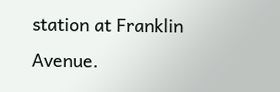station at Franklin Avenue.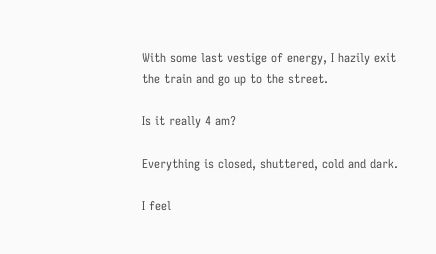With some last vestige of energy, I hazily exit the train and go up to the street.

Is it really 4 am?

Everything is closed, shuttered, cold and dark.

I feel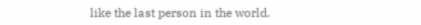like the last person in the world.